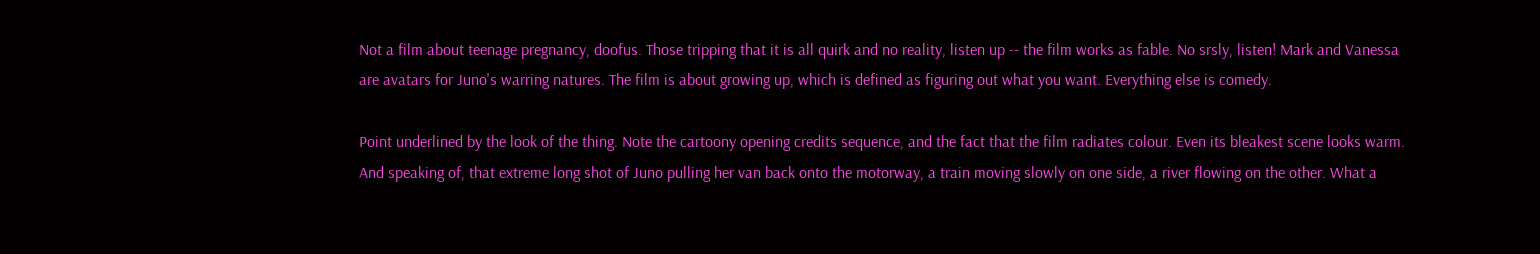Not a film about teenage pregnancy, doofus. Those tripping that it is all quirk and no reality, listen up -- the film works as fable. No srsly, listen! Mark and Vanessa are avatars for Juno's warring natures. The film is about growing up, which is defined as figuring out what you want. Everything else is comedy.

Point underlined by the look of the thing. Note the cartoony opening credits sequence, and the fact that the film radiates colour. Even its bleakest scene looks warm. And speaking of, that extreme long shot of Juno pulling her van back onto the motorway, a train moving slowly on one side, a river flowing on the other. What a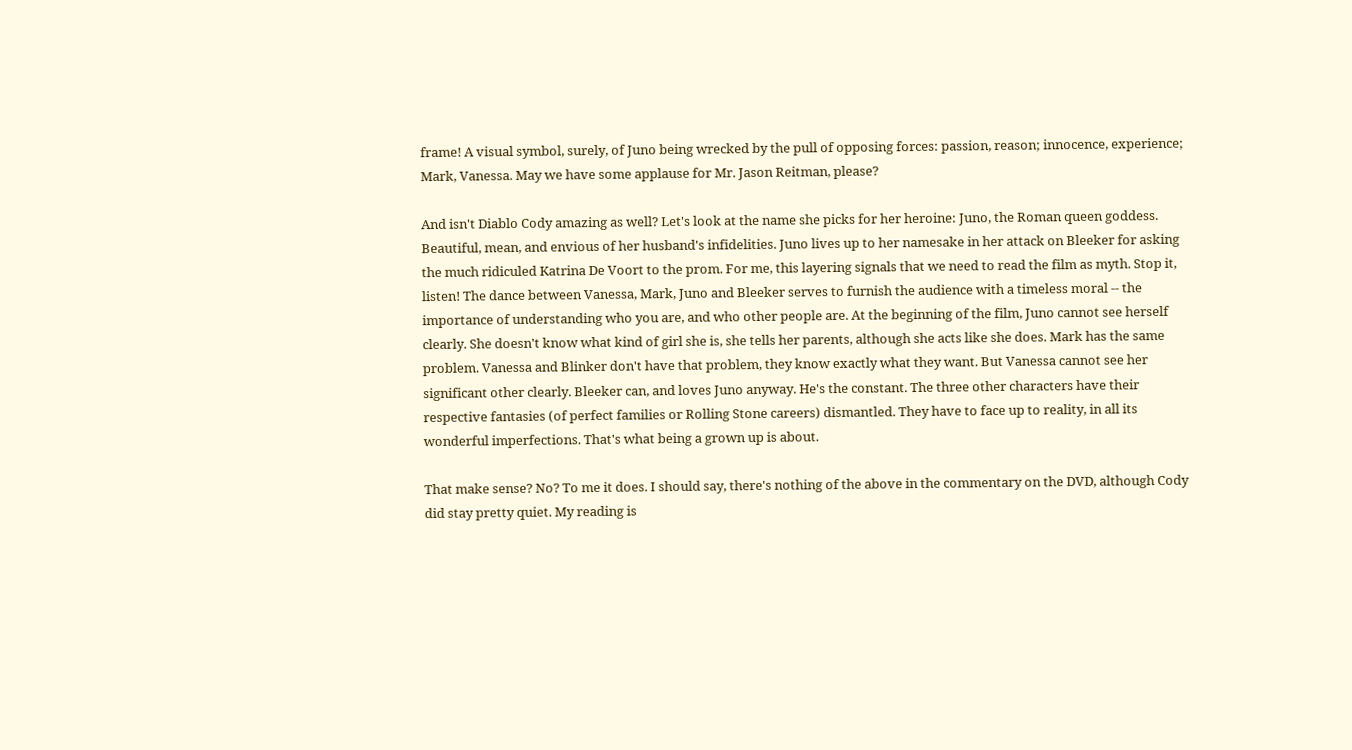frame! A visual symbol, surely, of Juno being wrecked by the pull of opposing forces: passion, reason; innocence, experience; Mark, Vanessa. May we have some applause for Mr. Jason Reitman, please?

And isn't Diablo Cody amazing as well? Let's look at the name she picks for her heroine: Juno, the Roman queen goddess. Beautiful, mean, and envious of her husband's infidelities. Juno lives up to her namesake in her attack on Bleeker for asking the much ridiculed Katrina De Voort to the prom. For me, this layering signals that we need to read the film as myth. Stop it, listen! The dance between Vanessa, Mark, Juno and Bleeker serves to furnish the audience with a timeless moral -- the importance of understanding who you are, and who other people are. At the beginning of the film, Juno cannot see herself clearly. She doesn't know what kind of girl she is, she tells her parents, although she acts like she does. Mark has the same problem. Vanessa and Blinker don't have that problem, they know exactly what they want. But Vanessa cannot see her significant other clearly. Bleeker can, and loves Juno anyway. He's the constant. The three other characters have their respective fantasies (of perfect families or Rolling Stone careers) dismantled. They have to face up to reality, in all its wonderful imperfections. That's what being a grown up is about.

That make sense? No? To me it does. I should say, there's nothing of the above in the commentary on the DVD, although Cody did stay pretty quiet. My reading is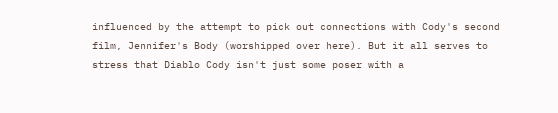influenced by the attempt to pick out connections with Cody's second film, Jennifer's Body (worshipped over here). But it all serves to stress that Diablo Cody isn't just some poser with a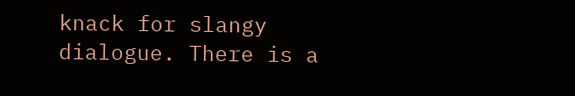knack for slangy dialogue. There is a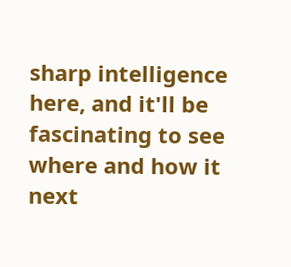sharp intelligence here, and it'll be fascinating to see where and how it next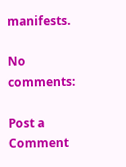manifests.

No comments:

Post a Comment